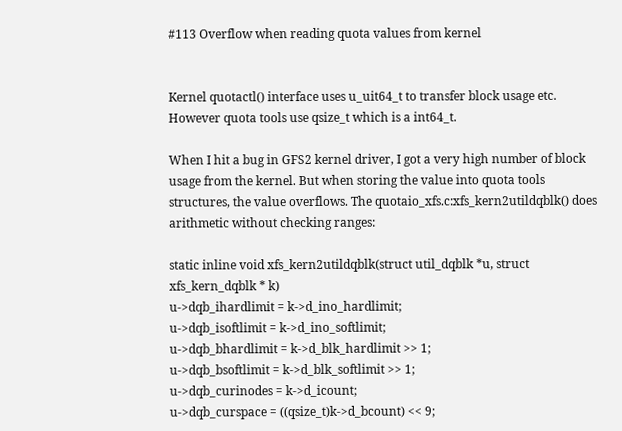#113 Overflow when reading quota values from kernel


Kernel quotactl() interface uses u_uit64_t to transfer block usage etc. However quota tools use qsize_t which is a int64_t.

When I hit a bug in GFS2 kernel driver, I got a very high number of block usage from the kernel. But when storing the value into quota tools structures, the value overflows. The quotaio_xfs.c:xfs_kern2utildqblk() does arithmetic without checking ranges:

static inline void xfs_kern2utildqblk(struct util_dqblk *u, struct xfs_kern_dqblk * k)
u->dqb_ihardlimit = k->d_ino_hardlimit;
u->dqb_isoftlimit = k->d_ino_softlimit;
u->dqb_bhardlimit = k->d_blk_hardlimit >> 1;
u->dqb_bsoftlimit = k->d_blk_softlimit >> 1;
u->dqb_curinodes = k->d_icount;
u->dqb_curspace = ((qsize_t)k->d_bcount) << 9;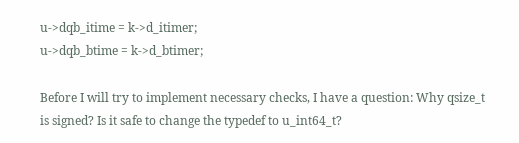u->dqb_itime = k->d_itimer;
u->dqb_btime = k->d_btimer;

Before I will try to implement necessary checks, I have a question: Why qsize_t is signed? Is it safe to change the typedef to u_int64_t?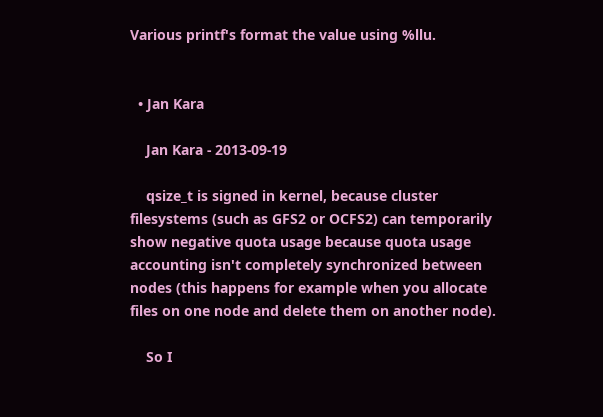Various printf's format the value using %llu.


  • Jan Kara

    Jan Kara - 2013-09-19

    qsize_t is signed in kernel, because cluster filesystems (such as GFS2 or OCFS2) can temporarily show negative quota usage because quota usage accounting isn't completely synchronized between nodes (this happens for example when you allocate files on one node and delete them on another node).

    So I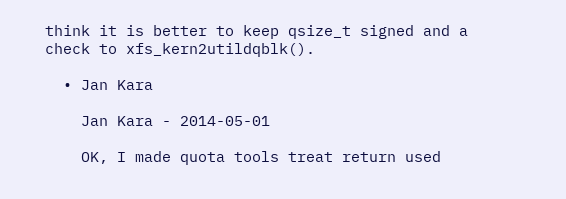think it is better to keep qsize_t signed and a check to xfs_kern2utildqblk().

  • Jan Kara

    Jan Kara - 2014-05-01

    OK, I made quota tools treat return used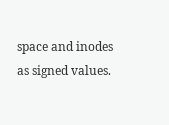space and inodes as signed values.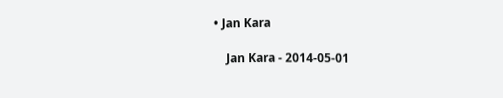• Jan Kara

    Jan Kara - 2014-05-01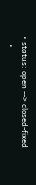• status: open --> closed-fixed
    •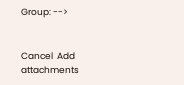Group: -->


Cancel  Add attachments